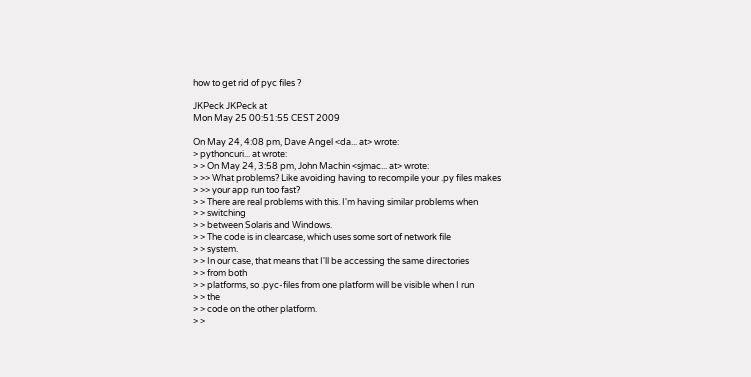how to get rid of pyc files ?

JKPeck JKPeck at
Mon May 25 00:51:55 CEST 2009

On May 24, 4:08 pm, Dave Angel <da... at> wrote:
> pythoncuri... at wrote:
> > On May 24, 3:58 pm, John Machin <sjmac... at> wrote:
> >> What problems? Like avoiding having to recompile your .py files makes
> >> your app run too fast?
> > There are real problems with this. I'm having similar problems when
> > switching
> > between Solaris and Windows.
> > The code is in clearcase, which uses some sort of network file
> > system.
> > In our case, that means that I'll be accessing the same directories
> > from both
> > platforms, so .pyc-files from one platform will be visible when I run
> > the
> > code on the other platform.
> >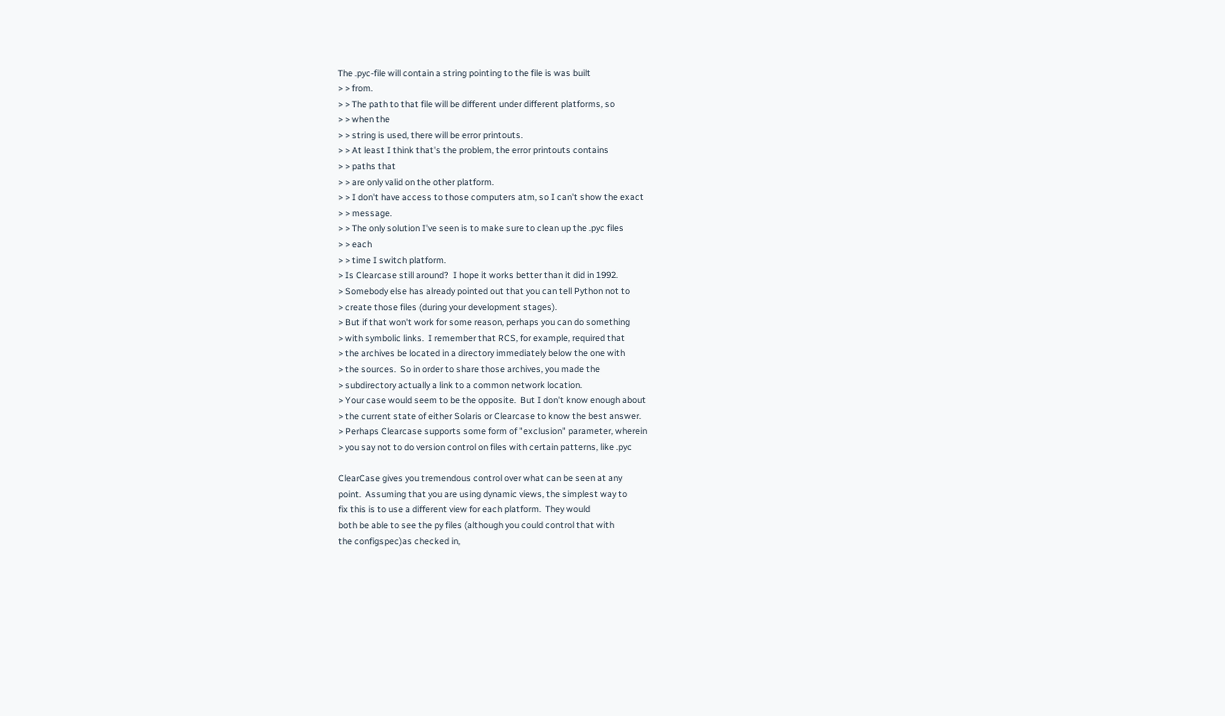The .pyc-file will contain a string pointing to the file is was built
> > from.
> > The path to that file will be different under different platforms, so
> > when the
> > string is used, there will be error printouts.
> > At least I think that's the problem, the error printouts contains
> > paths that
> > are only valid on the other platform.
> > I don't have access to those computers atm, so I can't show the exact
> > message.
> > The only solution I've seen is to make sure to clean up the .pyc files
> > each
> > time I switch platform.
> Is Clearcase still around?  I hope it works better than it did in 1992.
> Somebody else has already pointed out that you can tell Python not to
> create those files (during your development stages).
> But if that won't work for some reason, perhaps you can do something
> with symbolic links.  I remember that RCS, for example, required that
> the archives be located in a directory immediately below the one with
> the sources.  So in order to share those archives, you made the
> subdirectory actually a link to a common network location.
> Your case would seem to be the opposite.  But I don't know enough about
> the current state of either Solaris or Clearcase to know the best answer.
> Perhaps Clearcase supports some form of "exclusion" parameter, wherein
> you say not to do version control on files with certain patterns, like .pyc

ClearCase gives you tremendous control over what can be seen at any
point.  Assuming that you are using dynamic views, the simplest way to
fix this is to use a different view for each platform.  They would
both be able to see the py files (although you could control that with
the configspec)as checked in,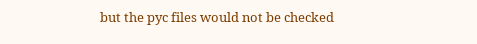but the pyc files would not be checked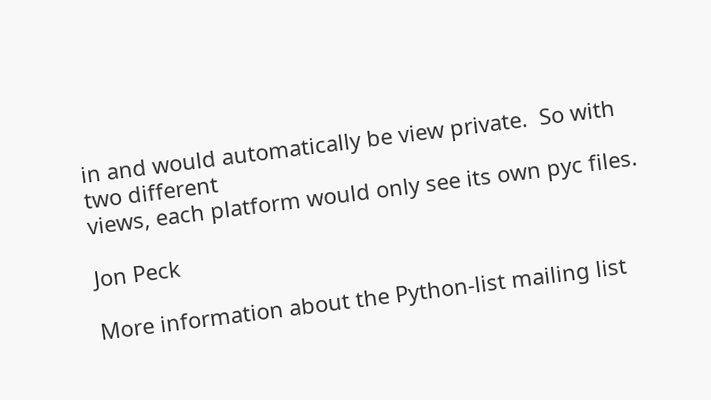in and would automatically be view private.  So with two different
views, each platform would only see its own pyc files.

Jon Peck

More information about the Python-list mailing list